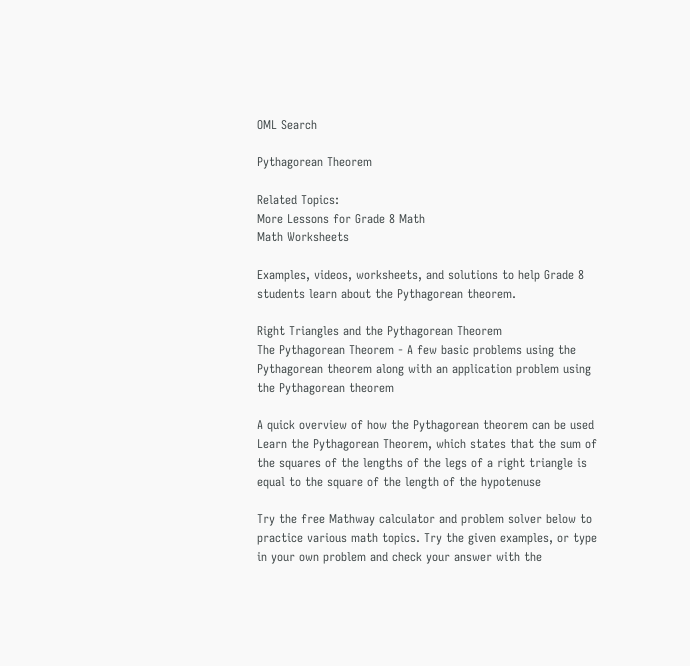OML Search

Pythagorean Theorem

Related Topics:
More Lessons for Grade 8 Math
Math Worksheets

Examples, videos, worksheets, and solutions to help Grade 8 students learn about the Pythagorean theorem.

Right Triangles and the Pythagorean Theorem
The Pythagorean Theorem - A few basic problems using the Pythagorean theorem along with an application problem using the Pythagorean theorem

A quick overview of how the Pythagorean theorem can be used
Learn the Pythagorean Theorem, which states that the sum of the squares of the lengths of the legs of a right triangle is equal to the square of the length of the hypotenuse

Try the free Mathway calculator and problem solver below to practice various math topics. Try the given examples, or type in your own problem and check your answer with the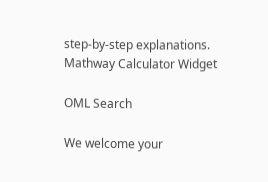step-by-step explanations.
Mathway Calculator Widget

OML Search

We welcome your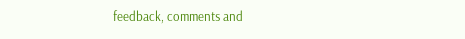feedback, comments and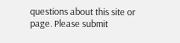questions about this site or page. Please submit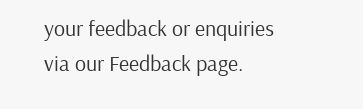your feedback or enquiries via our Feedback page.